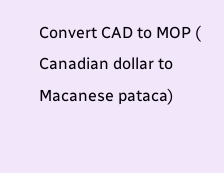Convert CAD to MOP ( Canadian dollar to Macanese pataca)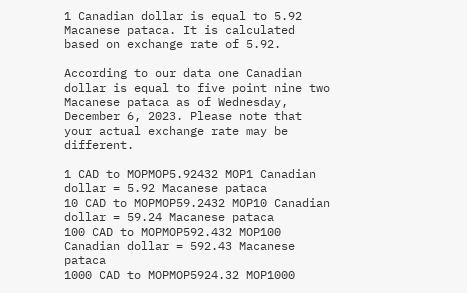1 Canadian dollar is equal to 5.92 Macanese pataca. It is calculated based on exchange rate of 5.92.

According to our data one Canadian dollar is equal to five point nine two Macanese pataca as of Wednesday, December 6, 2023. Please note that your actual exchange rate may be different.

1 CAD to MOPMOP5.92432 MOP1 Canadian dollar = 5.92 Macanese pataca
10 CAD to MOPMOP59.2432 MOP10 Canadian dollar = 59.24 Macanese pataca
100 CAD to MOPMOP592.432 MOP100 Canadian dollar = 592.43 Macanese pataca
1000 CAD to MOPMOP5924.32 MOP1000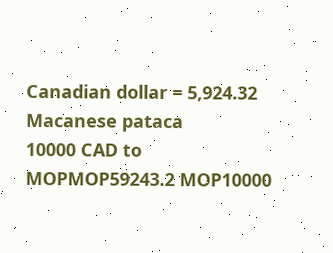Canadian dollar = 5,924.32 Macanese pataca
10000 CAD to MOPMOP59243.2 MOP10000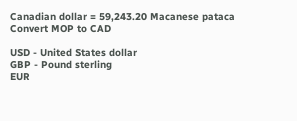Canadian dollar = 59,243.20 Macanese pataca
Convert MOP to CAD

USD - United States dollar
GBP - Pound sterling
EUR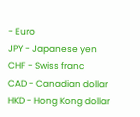- Euro
JPY - Japanese yen
CHF - Swiss franc
CAD - Canadian dollar
HKD - Hong Kong dollar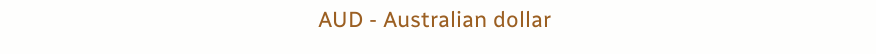AUD - Australian dollar